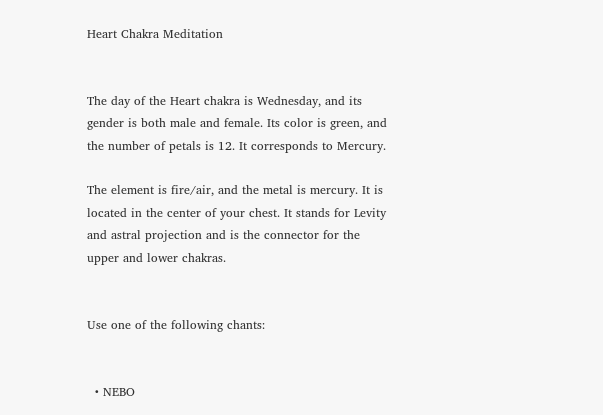Heart Chakra Meditation


The day of the Heart chakra is Wednesday, and its gender is both male and female. Its color is green, and the number of petals is 12. It corresponds to Mercury.

The element is fire/air, and the metal is mercury. It is located in the center of your chest. It stands for Levity and astral projection and is the connector for the upper and lower chakras.


Use one of the following chants:


  • NEBO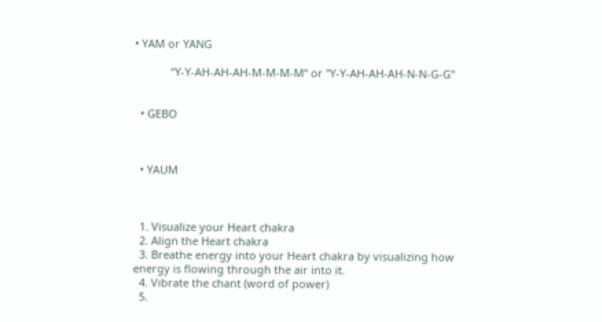• YAM or YANG

            “Y-Y-AH-AH-AH-M-M-M-M“ or "Y-Y-AH-AH-AH-N-N-G-G"


  • GEBO



  • YAUM



  1. Visualize your Heart chakra
  2. Align the Heart chakra
  3. Breathe energy into your Heart chakra by visualizing how energy is flowing through the air into it.
  4. Vibrate the chant (word of power)
  5.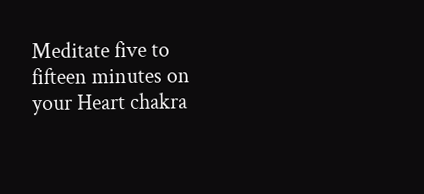Meditate five to fifteen minutes on your Heart chakra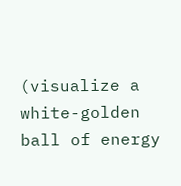(visualize a white-golden ball of energy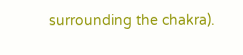surrounding the chakra).